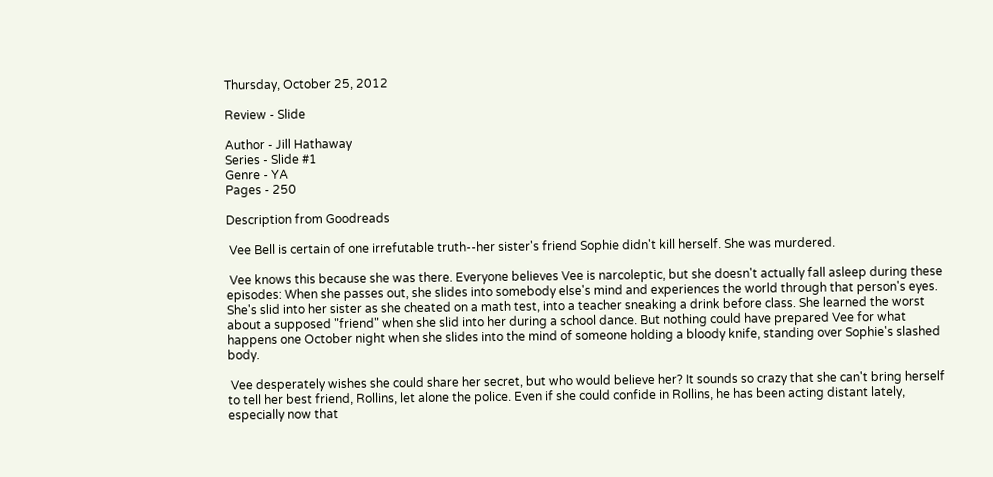Thursday, October 25, 2012

Review - Slide

Author - Jill Hathaway
Series - Slide #1
Genre - YA
Pages - 250

Description from Goodreads

 Vee Bell is certain of one irrefutable truth--her sister's friend Sophie didn't kill herself. She was murdered.

 Vee knows this because she was there. Everyone believes Vee is narcoleptic, but she doesn't actually fall asleep during these episodes: When she passes out, she slides into somebody else's mind and experiences the world through that person's eyes. She's slid into her sister as she cheated on a math test, into a teacher sneaking a drink before class. She learned the worst about a supposed "friend" when she slid into her during a school dance. But nothing could have prepared Vee for what happens one October night when she slides into the mind of someone holding a bloody knife, standing over Sophie's slashed body.

 Vee desperately wishes she could share her secret, but who would believe her? It sounds so crazy that she can't bring herself to tell her best friend, Rollins, let alone the police. Even if she could confide in Rollins, he has been acting distant lately, especially now that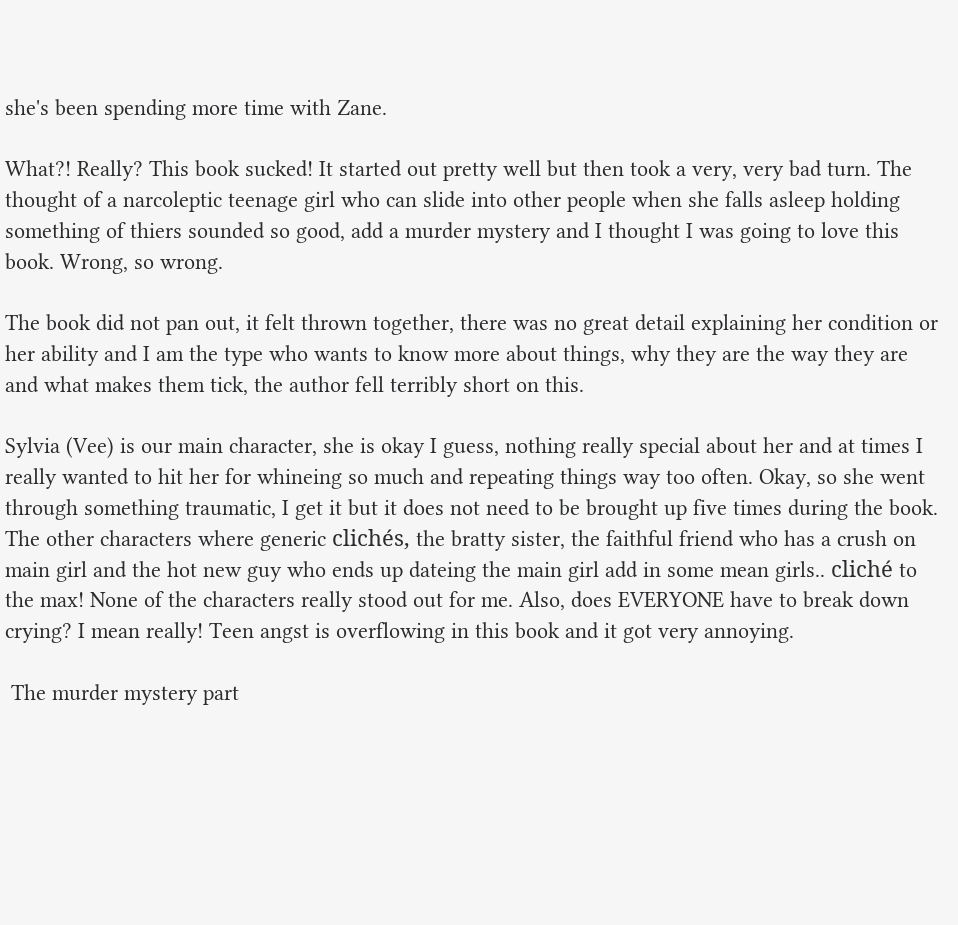she's been spending more time with Zane.

What?! Really? This book sucked! It started out pretty well but then took a very, very bad turn. The thought of a narcoleptic teenage girl who can slide into other people when she falls asleep holding something of thiers sounded so good, add a murder mystery and I thought I was going to love this book. Wrong, so wrong.

The book did not pan out, it felt thrown together, there was no great detail explaining her condition or her ability and I am the type who wants to know more about things, why they are the way they are and what makes them tick, the author fell terribly short on this.

Sylvia (Vee) is our main character, she is okay I guess, nothing really special about her and at times I really wanted to hit her for whineing so much and repeating things way too often. Okay, so she went through something traumatic, I get it but it does not need to be brought up five times during the book. The other characters where generic clichés, the bratty sister, the faithful friend who has a crush on main girl and the hot new guy who ends up dateing the main girl add in some mean girls.. cliché to the max! None of the characters really stood out for me. Also, does EVERYONE have to break down crying? I mean really! Teen angst is overflowing in this book and it got very annoying.

 The murder mystery part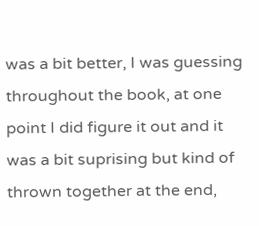was a bit better, I was guessing throughout the book, at one point I did figure it out and it was a bit suprising but kind of thrown together at the end,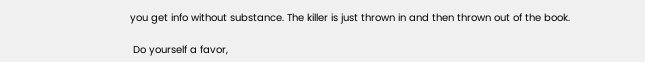you get info without substance. The killer is just thrown in and then thrown out of the book.

 Do yourself a favor,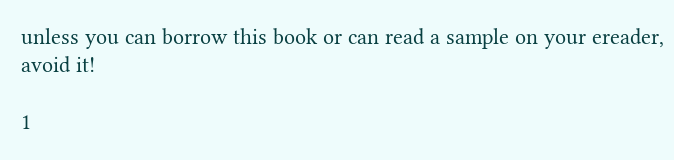unless you can borrow this book or can read a sample on your ereader, avoid it!

1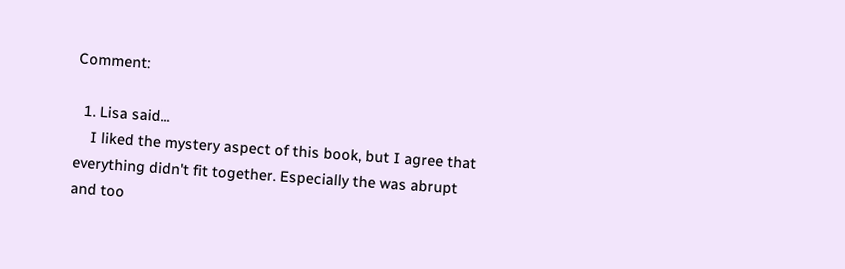Comment:

  1. Lisa said...
    I liked the mystery aspect of this book, but I agree that everything didn't fit together. Especially the was abrupt and too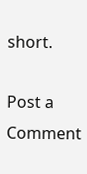short.

Post a Comment